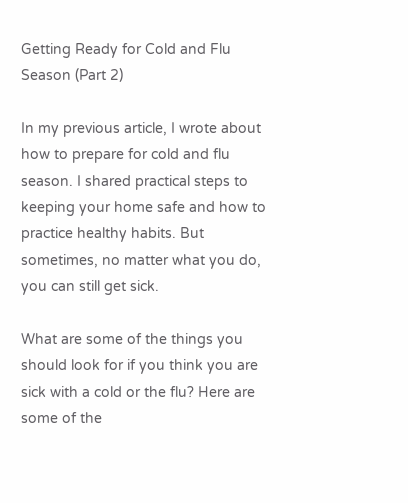Getting Ready for Cold and Flu Season (Part 2)

In my previous article, I wrote about how to prepare for cold and flu season. I shared practical steps to keeping your home safe and how to practice healthy habits. But sometimes, no matter what you do, you can still get sick.

What are some of the things you should look for if you think you are sick with a cold or the flu? Here are some of the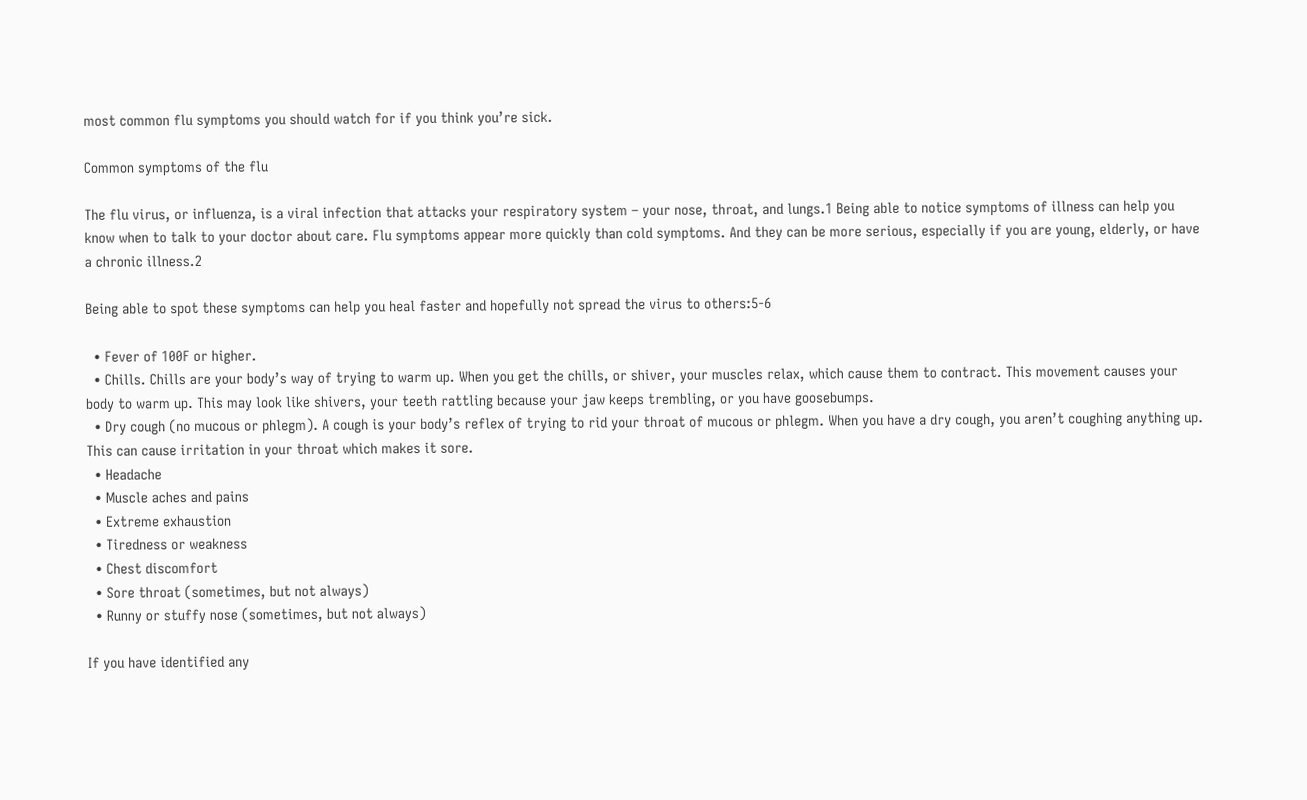most common flu symptoms you should watch for if you think you’re sick.

Common symptoms of the flu

The flu virus, or influenza, is a viral infection that attacks your respiratory system – your nose, throat, and lungs.1 Being able to notice symptoms of illness can help you know when to talk to your doctor about care. Flu symptoms appear more quickly than cold symptoms. And they can be more serious, especially if you are young, elderly, or have a chronic illness.2

Being able to spot these symptoms can help you heal faster and hopefully not spread the virus to others:5-6

  • Fever of 100F or higher.
  • Chills. Chills are your body’s way of trying to warm up. When you get the chills, or shiver, your muscles relax, which cause them to contract. This movement causes your body to warm up. This may look like shivers, your teeth rattling because your jaw keeps trembling, or you have goosebumps.
  • Dry cough (no mucous or phlegm). A cough is your body’s reflex of trying to rid your throat of mucous or phlegm. When you have a dry cough, you aren’t coughing anything up. This can cause irritation in your throat which makes it sore.
  • Headache
  • Muscle aches and pains
  • Extreme exhaustion
  • Tiredness or weakness
  • Chest discomfort
  • Sore throat (sometimes, but not always)
  • Runny or stuffy nose (sometimes, but not always)

If you have identified any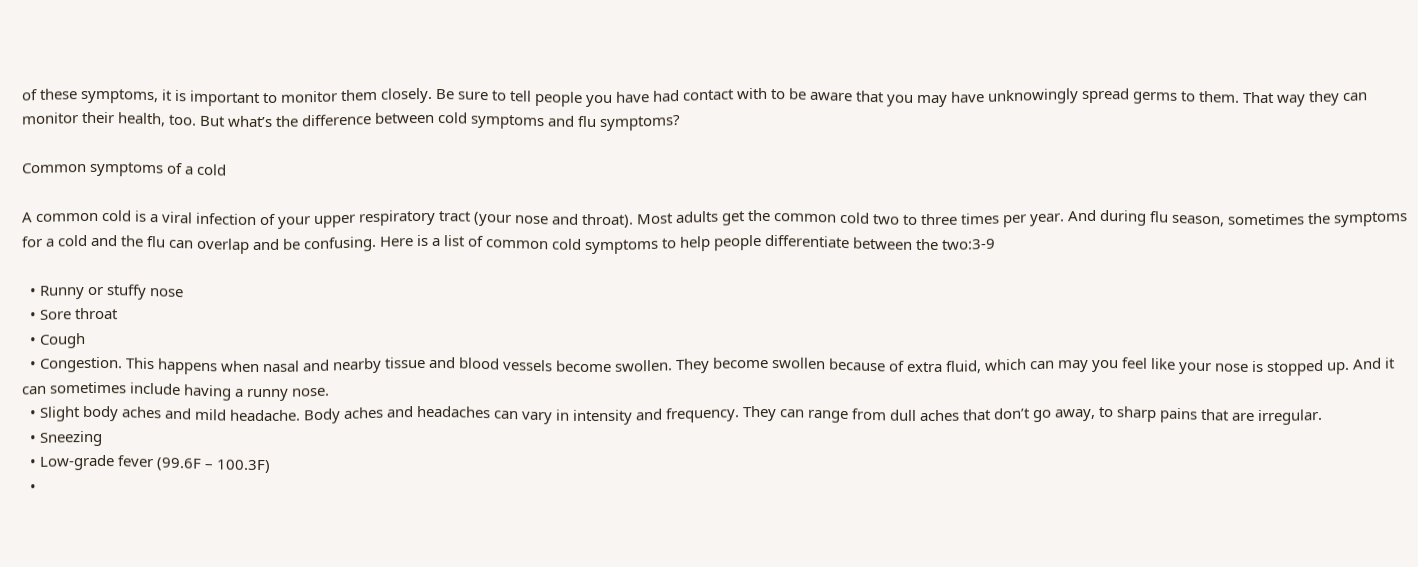of these symptoms, it is important to monitor them closely. Be sure to tell people you have had contact with to be aware that you may have unknowingly spread germs to them. That way they can monitor their health, too. But what’s the difference between cold symptoms and flu symptoms?

Common symptoms of a cold

A common cold is a viral infection of your upper respiratory tract (your nose and throat). Most adults get the common cold two to three times per year. And during flu season, sometimes the symptoms for a cold and the flu can overlap and be confusing. Here is a list of common cold symptoms to help people differentiate between the two:3-9

  • Runny or stuffy nose
  • Sore throat
  • Cough
  • Congestion. This happens when nasal and nearby tissue and blood vessels become swollen. They become swollen because of extra fluid, which can may you feel like your nose is stopped up. And it can sometimes include having a runny nose.
  • Slight body aches and mild headache. Body aches and headaches can vary in intensity and frequency. They can range from dull aches that don’t go away, to sharp pains that are irregular.
  • Sneezing
  • Low-grade fever (99.6F – 100.3F)
  •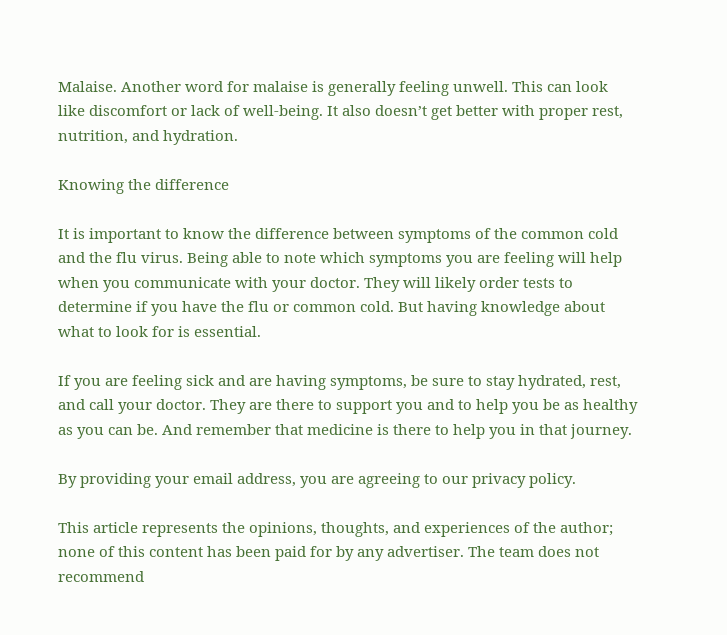Malaise. Another word for malaise is generally feeling unwell. This can look like discomfort or lack of well-being. It also doesn’t get better with proper rest, nutrition, and hydration.

Knowing the difference

It is important to know the difference between symptoms of the common cold and the flu virus. Being able to note which symptoms you are feeling will help when you communicate with your doctor. They will likely order tests to determine if you have the flu or common cold. But having knowledge about what to look for is essential.

If you are feeling sick and are having symptoms, be sure to stay hydrated, rest, and call your doctor. They are there to support you and to help you be as healthy as you can be. And remember that medicine is there to help you in that journey.

By providing your email address, you are agreeing to our privacy policy.

This article represents the opinions, thoughts, and experiences of the author; none of this content has been paid for by any advertiser. The team does not recommend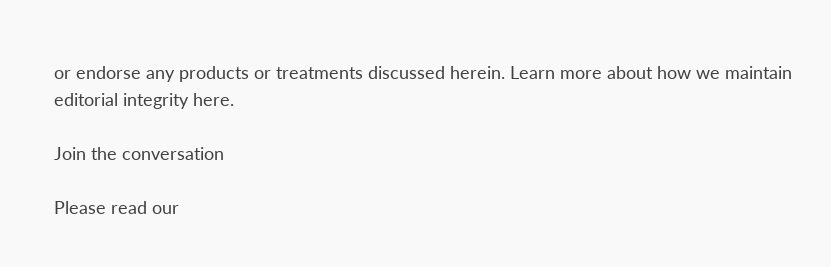or endorse any products or treatments discussed herein. Learn more about how we maintain editorial integrity here.

Join the conversation

Please read our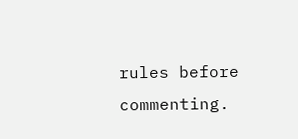rules before commenting.